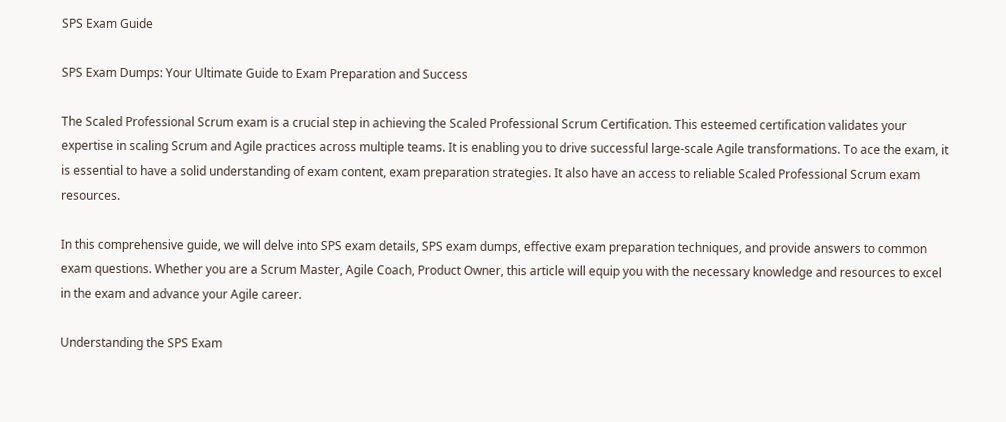SPS Exam Guide

SPS Exam Dumps: Your Ultimate Guide to Exam Preparation and Success

The Scaled Professional Scrum exam is a crucial step in achieving the Scaled Professional Scrum Certification. This esteemed certification validates your expertise in scaling Scrum and Agile practices across multiple teams. It is enabling you to drive successful large-scale Agile transformations. To ace the exam, it is essential to have a solid understanding of exam content, exam preparation strategies. It also have an access to reliable Scaled Professional Scrum exam resources.

In this comprehensive guide, we will delve into SPS exam details, SPS exam dumps, effective exam preparation techniques, and provide answers to common exam questions. Whether you are a Scrum Master, Agile Coach, Product Owner, this article will equip you with the necessary knowledge and resources to excel in the exam and advance your Agile career.

Understanding the SPS Exam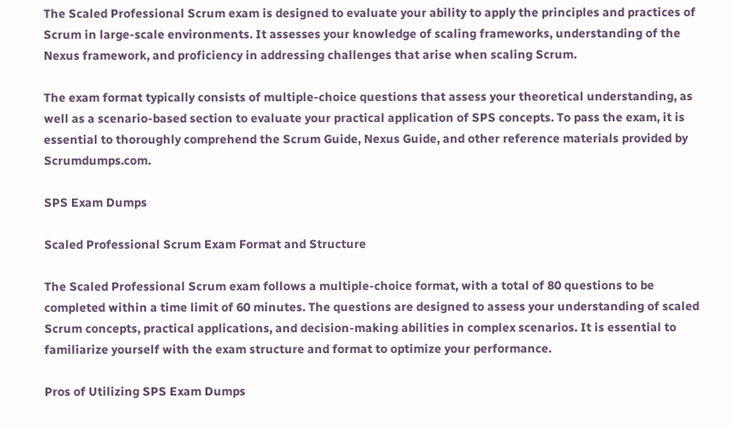The Scaled Professional Scrum exam is designed to evaluate your ability to apply the principles and practices of Scrum in large-scale environments. It assesses your knowledge of scaling frameworks, understanding of the Nexus framework, and proficiency in addressing challenges that arise when scaling Scrum.

The exam format typically consists of multiple-choice questions that assess your theoretical understanding, as well as a scenario-based section to evaluate your practical application of SPS concepts. To pass the exam, it is essential to thoroughly comprehend the Scrum Guide, Nexus Guide, and other reference materials provided by Scrumdumps.com.

SPS Exam Dumps

Scaled Professional Scrum Exam Format and Structure

The Scaled Professional Scrum exam follows a multiple-choice format, with a total of 80 questions to be completed within a time limit of 60 minutes. The questions are designed to assess your understanding of scaled Scrum concepts, practical applications, and decision-making abilities in complex scenarios. It is essential to familiarize yourself with the exam structure and format to optimize your performance.

Pros of Utilizing SPS Exam Dumps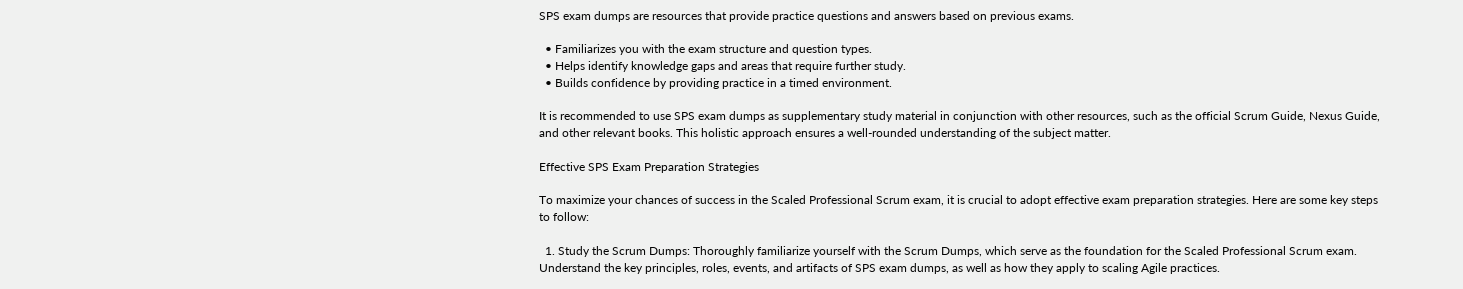SPS exam dumps are resources that provide practice questions and answers based on previous exams.

  • Familiarizes you with the exam structure and question types.
  • Helps identify knowledge gaps and areas that require further study.
  • Builds confidence by providing practice in a timed environment.

It is recommended to use SPS exam dumps as supplementary study material in conjunction with other resources, such as the official Scrum Guide, Nexus Guide, and other relevant books. This holistic approach ensures a well-rounded understanding of the subject matter.

Effective SPS Exam Preparation Strategies

To maximize your chances of success in the Scaled Professional Scrum exam, it is crucial to adopt effective exam preparation strategies. Here are some key steps to follow:

  1. Study the Scrum Dumps: Thoroughly familiarize yourself with the Scrum Dumps, which serve as the foundation for the Scaled Professional Scrum exam. Understand the key principles, roles, events, and artifacts of SPS exam dumps, as well as how they apply to scaling Agile practices.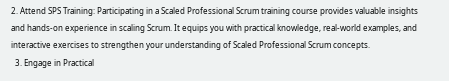2. Attend SPS Training: Participating in a Scaled Professional Scrum training course provides valuable insights and hands-on experience in scaling Scrum. It equips you with practical knowledge, real-world examples, and interactive exercises to strengthen your understanding of Scaled Professional Scrum concepts.
  3. Engage in Practical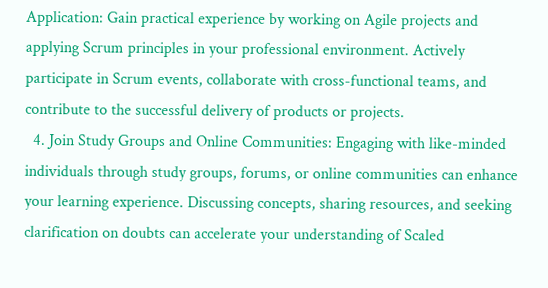Application: Gain practical experience by working on Agile projects and applying Scrum principles in your professional environment. Actively participate in Scrum events, collaborate with cross-functional teams, and contribute to the successful delivery of products or projects.
  4. Join Study Groups and Online Communities: Engaging with like-minded individuals through study groups, forums, or online communities can enhance your learning experience. Discussing concepts, sharing resources, and seeking clarification on doubts can accelerate your understanding of Scaled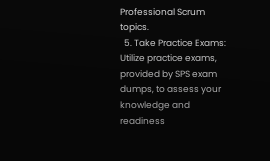Professional Scrum topics.
  5. Take Practice Exams: Utilize practice exams, provided by SPS exam dumps, to assess your knowledge and readiness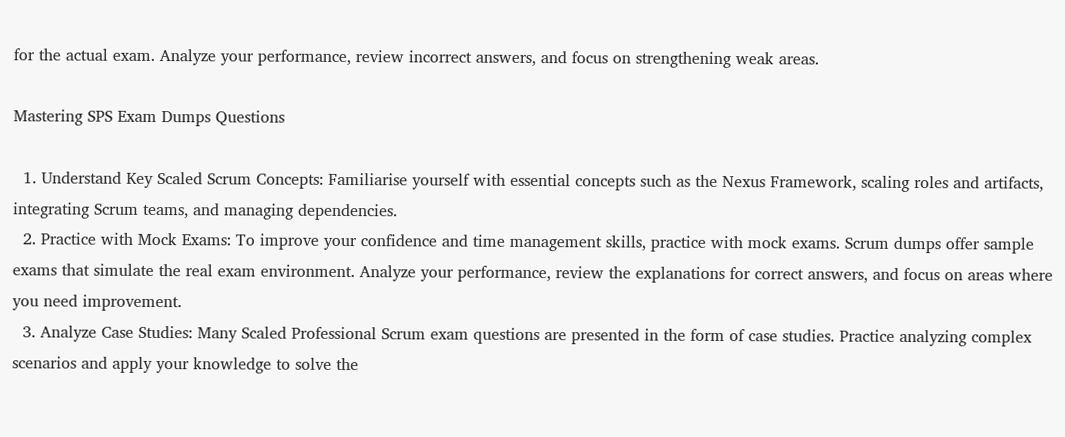for the actual exam. Analyze your performance, review incorrect answers, and focus on strengthening weak areas.

Mastering SPS Exam Dumps Questions

  1. Understand Key Scaled Scrum Concepts: Familiarise yourself with essential concepts such as the Nexus Framework, scaling roles and artifacts, integrating Scrum teams, and managing dependencies.
  2. Practice with Mock Exams: To improve your confidence and time management skills, practice with mock exams. Scrum dumps offer sample exams that simulate the real exam environment. Analyze your performance, review the explanations for correct answers, and focus on areas where you need improvement.
  3. Analyze Case Studies: Many Scaled Professional Scrum exam questions are presented in the form of case studies. Practice analyzing complex scenarios and apply your knowledge to solve the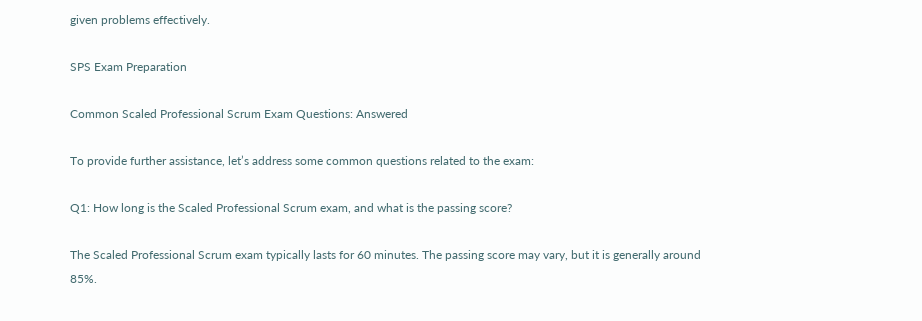given problems effectively.

SPS Exam Preparation

Common Scaled Professional Scrum Exam Questions: Answered

To provide further assistance, let’s address some common questions related to the exam:

Q1: How long is the Scaled Professional Scrum exam, and what is the passing score?

The Scaled Professional Scrum exam typically lasts for 60 minutes. The passing score may vary, but it is generally around 85%.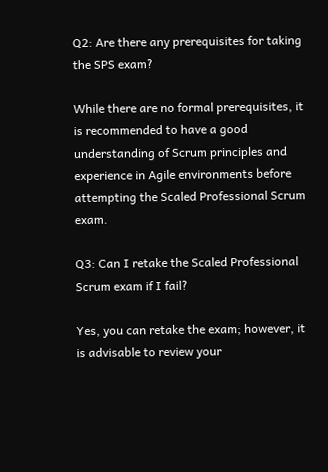Q2: Are there any prerequisites for taking the SPS exam?

While there are no formal prerequisites, it is recommended to have a good understanding of Scrum principles and experience in Agile environments before attempting the Scaled Professional Scrum exam.

Q3: Can I retake the Scaled Professional Scrum exam if I fail?

Yes, you can retake the exam; however, it is advisable to review your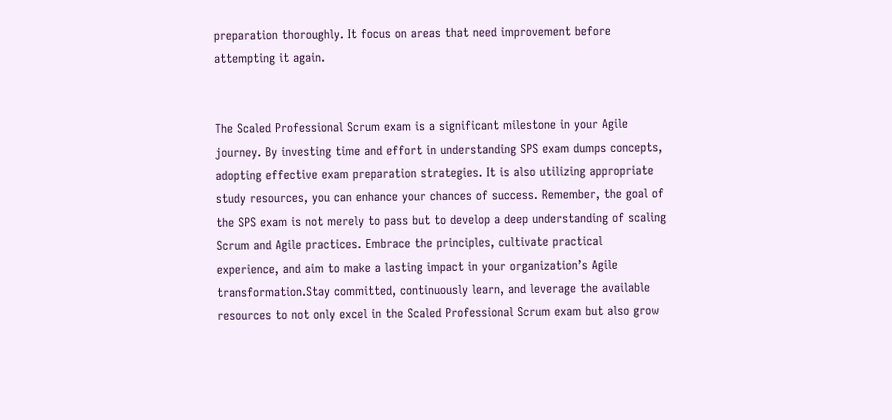preparation thoroughly. It focus on areas that need improvement before attempting it again.


The Scaled Professional Scrum exam is a significant milestone in your Agile journey. By investing time and effort in understanding SPS exam dumps concepts, adopting effective exam preparation strategies. It is also utilizing appropriate study resources, you can enhance your chances of success. Remember, the goal of the SPS exam is not merely to pass but to develop a deep understanding of scaling Scrum and Agile practices. Embrace the principles, cultivate practical experience, and aim to make a lasting impact in your organization’s Agile transformation.Stay committed, continuously learn, and leverage the available resources to not only excel in the Scaled Professional Scrum exam but also grow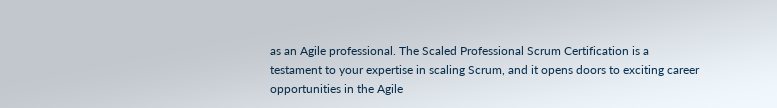as an Agile professional. The Scaled Professional Scrum Certification is a testament to your expertise in scaling Scrum, and it opens doors to exciting career opportunities in the Agile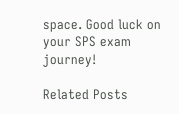space. Good luck on your SPS exam journey!

Related Posts